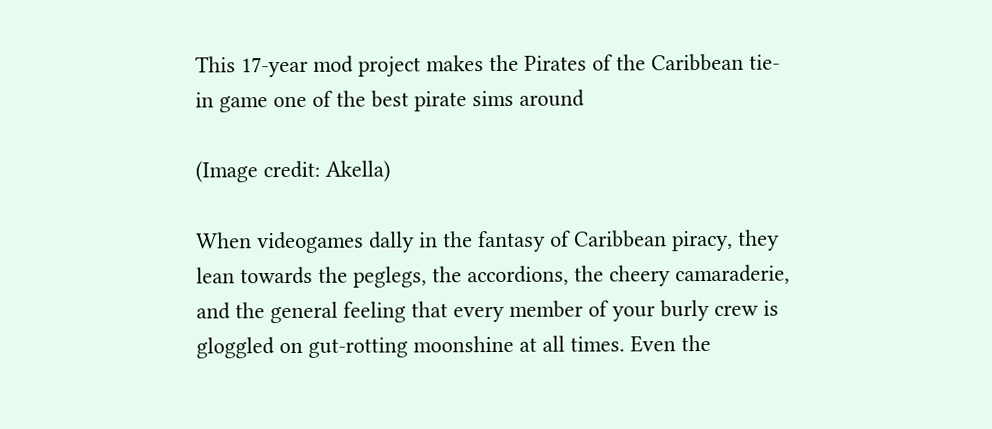This 17-year mod project makes the Pirates of the Caribbean tie-in game one of the best pirate sims around

(Image credit: Akella)

When videogames dally in the fantasy of Caribbean piracy, they lean towards the peglegs, the accordions, the cheery camaraderie, and the general feeling that every member of your burly crew is gloggled on gut-rotting moonshine at all times. Even the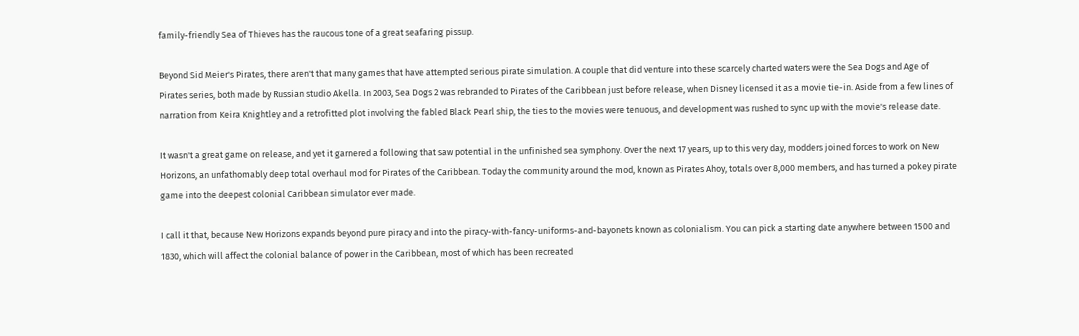family-friendly Sea of Thieves has the raucous tone of a great seafaring pissup.

Beyond Sid Meier's Pirates, there aren't that many games that have attempted serious pirate simulation. A couple that did venture into these scarcely charted waters were the Sea Dogs and Age of Pirates series, both made by Russian studio Akella. In 2003, Sea Dogs 2 was rebranded to Pirates of the Caribbean just before release, when Disney licensed it as a movie tie-in. Aside from a few lines of narration from Keira Knightley and a retrofitted plot involving the fabled Black Pearl ship, the ties to the movies were tenuous, and development was rushed to sync up with the movie's release date.

It wasn't a great game on release, and yet it garnered a following that saw potential in the unfinished sea symphony. Over the next 17 years, up to this very day, modders joined forces to work on New Horizons, an unfathomably deep total overhaul mod for Pirates of the Caribbean. Today the community around the mod, known as Pirates Ahoy, totals over 8,000 members, and has turned a pokey pirate game into the deepest colonial Caribbean simulator ever made.

I call it that, because New Horizons expands beyond pure piracy and into the piracy-with-fancy-uniforms-and-bayonets known as colonialism. You can pick a starting date anywhere between 1500 and 1830, which will affect the colonial balance of power in the Caribbean, most of which has been recreated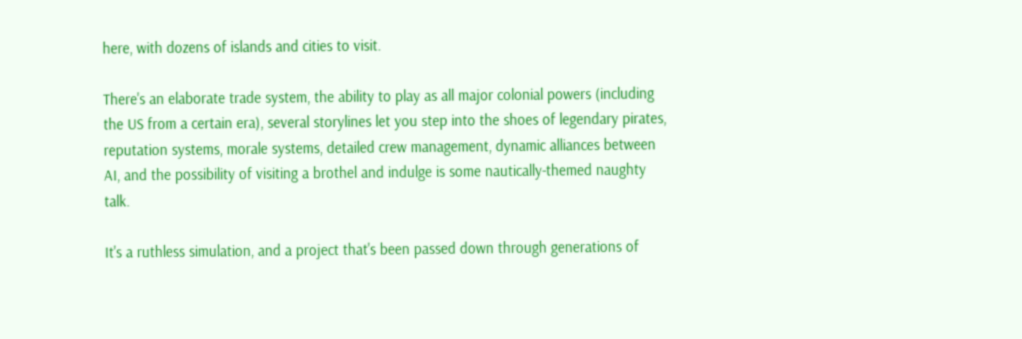here, with dozens of islands and cities to visit.

There's an elaborate trade system, the ability to play as all major colonial powers (including the US from a certain era), several storylines let you step into the shoes of legendary pirates, reputation systems, morale systems, detailed crew management, dynamic alliances between AI, and the possibility of visiting a brothel and indulge is some nautically-themed naughty talk.

It's a ruthless simulation, and a project that's been passed down through generations of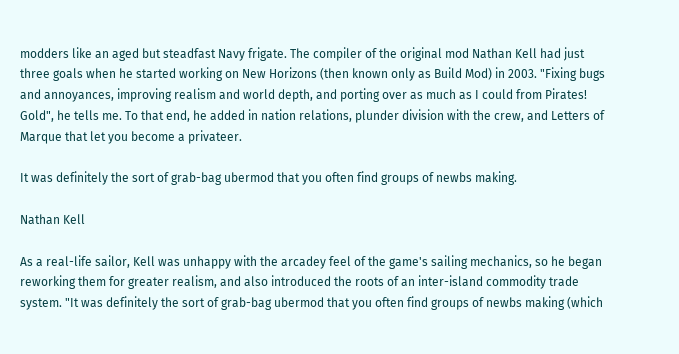modders like an aged but steadfast Navy frigate. The compiler of the original mod Nathan Kell had just three goals when he started working on New Horizons (then known only as Build Mod) in 2003. "Fixing bugs and annoyances, improving realism and world depth, and porting over as much as I could from Pirates! Gold", he tells me. To that end, he added in nation relations, plunder division with the crew, and Letters of Marque that let you become a privateer.

It was definitely the sort of grab-bag ubermod that you often find groups of newbs making.

Nathan Kell

As a real-life sailor, Kell was unhappy with the arcadey feel of the game's sailing mechanics, so he began reworking them for greater realism, and also introduced the roots of an inter-island commodity trade system. "It was definitely the sort of grab-bag ubermod that you often find groups of newbs making (which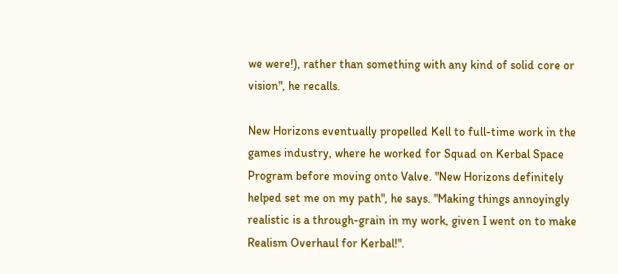we were!), rather than something with any kind of solid core or vision", he recalls.

New Horizons eventually propelled Kell to full-time work in the games industry, where he worked for Squad on Kerbal Space Program before moving onto Valve. "New Horizons definitely helped set me on my path", he says. "Making things annoyingly realistic is a through-grain in my work, given I went on to make Realism Overhaul for Kerbal!".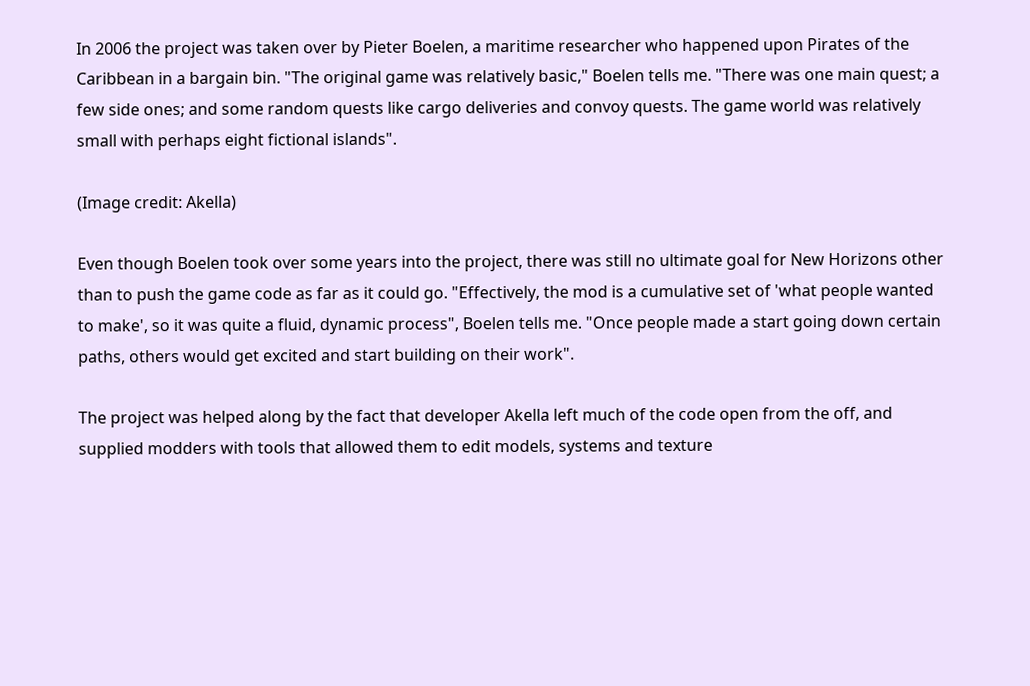In 2006 the project was taken over by Pieter Boelen, a maritime researcher who happened upon Pirates of the Caribbean in a bargain bin. "The original game was relatively basic," Boelen tells me. "There was one main quest; a few side ones; and some random quests like cargo deliveries and convoy quests. The game world was relatively small with perhaps eight fictional islands".

(Image credit: Akella)

Even though Boelen took over some years into the project, there was still no ultimate goal for New Horizons other than to push the game code as far as it could go. "Effectively, the mod is a cumulative set of 'what people wanted to make', so it was quite a fluid, dynamic process", Boelen tells me. "Once people made a start going down certain paths, others would get excited and start building on their work".

The project was helped along by the fact that developer Akella left much of the code open from the off, and supplied modders with tools that allowed them to edit models, systems and texture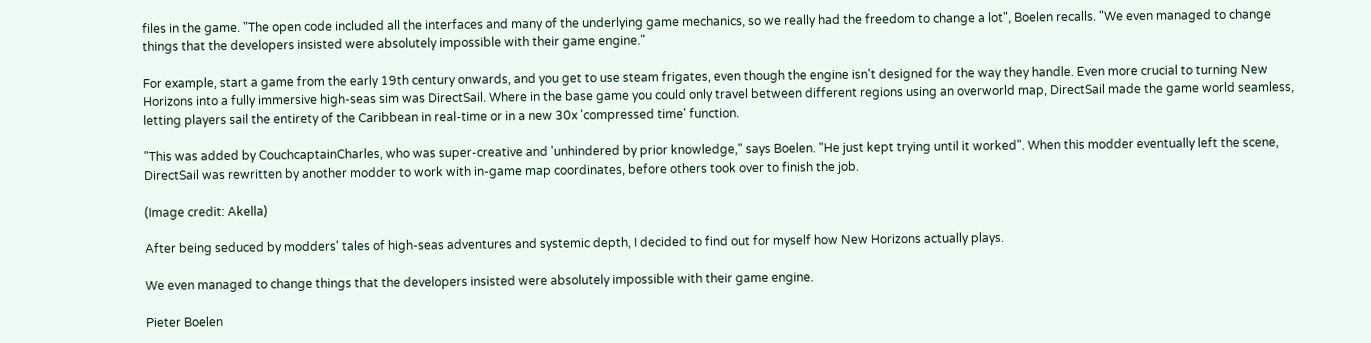files in the game. "The open code included all the interfaces and many of the underlying game mechanics, so we really had the freedom to change a lot", Boelen recalls. "We even managed to change things that the developers insisted were absolutely impossible with their game engine."

For example, start a game from the early 19th century onwards, and you get to use steam frigates, even though the engine isn't designed for the way they handle. Even more crucial to turning New Horizons into a fully immersive high-seas sim was DirectSail. Where in the base game you could only travel between different regions using an overworld map, DirectSail made the game world seamless, letting players sail the entirety of the Caribbean in real-time or in a new 30x 'compressed time' function.

"This was added by CouchcaptainCharles, who was super-creative and 'unhindered by prior knowledge," says Boelen. "He just kept trying until it worked". When this modder eventually left the scene, DirectSail was rewritten by another modder to work with in-game map coordinates, before others took over to finish the job.

(Image credit: Akella)

After being seduced by modders' tales of high-seas adventures and systemic depth, I decided to find out for myself how New Horizons actually plays.

We even managed to change things that the developers insisted were absolutely impossible with their game engine.

Pieter Boelen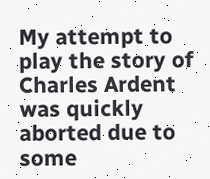My attempt to play the story of Charles Ardent was quickly aborted due to some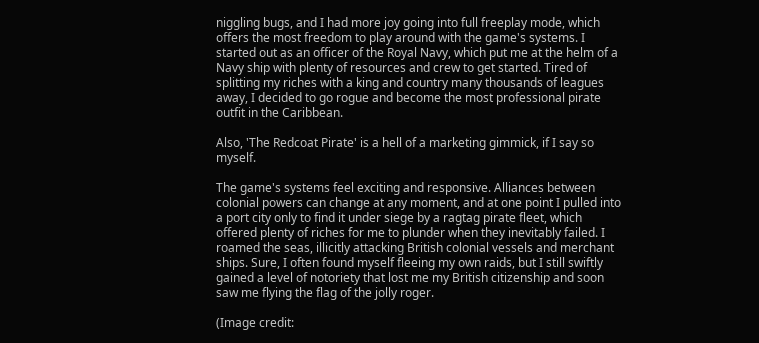niggling bugs, and I had more joy going into full freeplay mode, which offers the most freedom to play around with the game's systems. I started out as an officer of the Royal Navy, which put me at the helm of a Navy ship with plenty of resources and crew to get started. Tired of splitting my riches with a king and country many thousands of leagues away, I decided to go rogue and become the most professional pirate outfit in the Caribbean.

Also, 'The Redcoat Pirate' is a hell of a marketing gimmick, if I say so myself.

The game's systems feel exciting and responsive. Alliances between colonial powers can change at any moment, and at one point I pulled into a port city only to find it under siege by a ragtag pirate fleet, which offered plenty of riches for me to plunder when they inevitably failed. I roamed the seas, illicitly attacking British colonial vessels and merchant ships. Sure, I often found myself fleeing my own raids, but I still swiftly gained a level of notoriety that lost me my British citizenship and soon saw me flying the flag of the jolly roger.

(Image credit: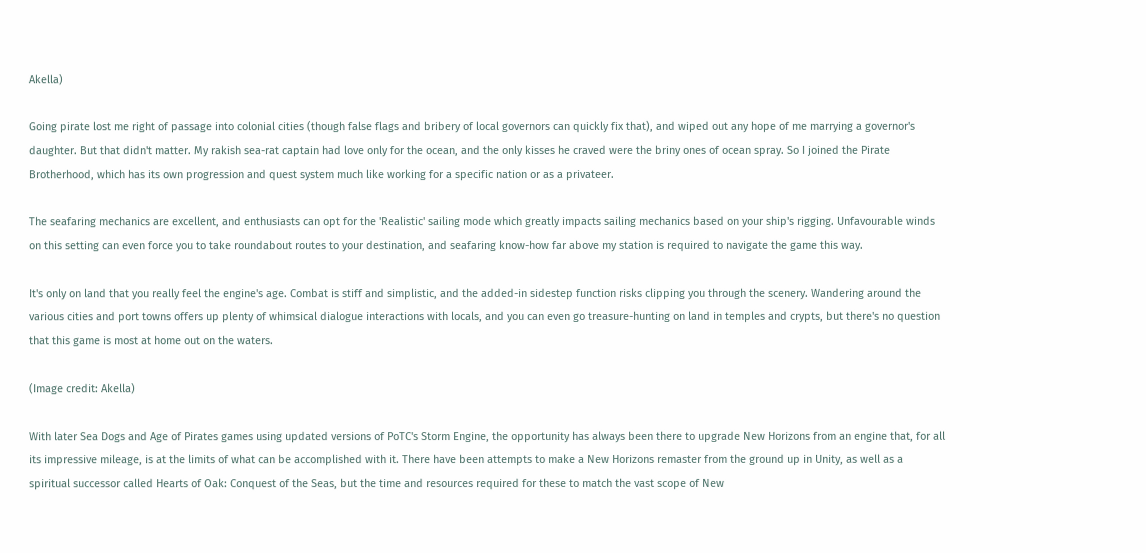Akella)

Going pirate lost me right of passage into colonial cities (though false flags and bribery of local governors can quickly fix that), and wiped out any hope of me marrying a governor's daughter. But that didn't matter. My rakish sea-rat captain had love only for the ocean, and the only kisses he craved were the briny ones of ocean spray. So I joined the Pirate Brotherhood, which has its own progression and quest system much like working for a specific nation or as a privateer.

The seafaring mechanics are excellent, and enthusiasts can opt for the 'Realistic' sailing mode which greatly impacts sailing mechanics based on your ship's rigging. Unfavourable winds on this setting can even force you to take roundabout routes to your destination, and seafaring know-how far above my station is required to navigate the game this way.

It's only on land that you really feel the engine's age. Combat is stiff and simplistic, and the added-in sidestep function risks clipping you through the scenery. Wandering around the various cities and port towns offers up plenty of whimsical dialogue interactions with locals, and you can even go treasure-hunting on land in temples and crypts, but there's no question that this game is most at home out on the waters.

(Image credit: Akella)

With later Sea Dogs and Age of Pirates games using updated versions of PoTC's Storm Engine, the opportunity has always been there to upgrade New Horizons from an engine that, for all its impressive mileage, is at the limits of what can be accomplished with it. There have been attempts to make a New Horizons remaster from the ground up in Unity, as well as a spiritual successor called Hearts of Oak: Conquest of the Seas, but the time and resources required for these to match the vast scope of New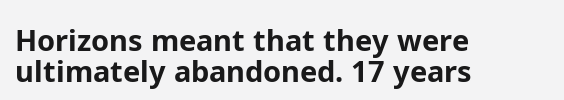Horizons meant that they were ultimately abandoned. 17 years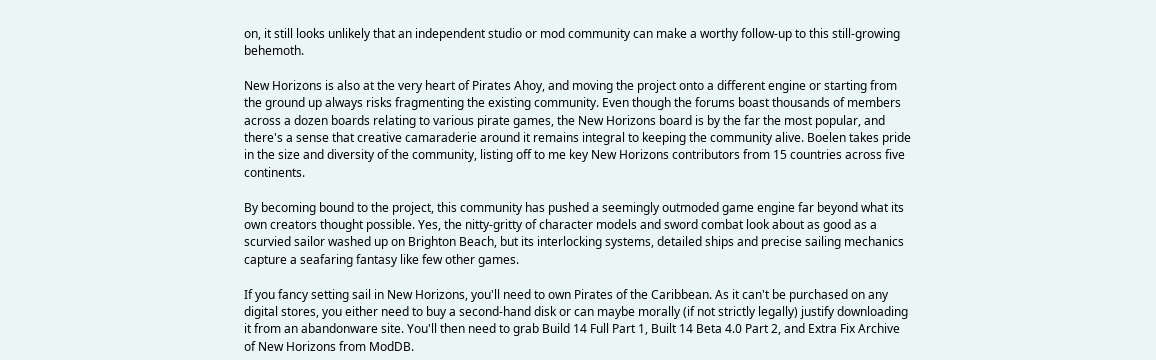on, it still looks unlikely that an independent studio or mod community can make a worthy follow-up to this still-growing behemoth.

New Horizons is also at the very heart of Pirates Ahoy, and moving the project onto a different engine or starting from the ground up always risks fragmenting the existing community. Even though the forums boast thousands of members across a dozen boards relating to various pirate games, the New Horizons board is by the far the most popular, and there's a sense that creative camaraderie around it remains integral to keeping the community alive. Boelen takes pride in the size and diversity of the community, listing off to me key New Horizons contributors from 15 countries across five continents.

By becoming bound to the project, this community has pushed a seemingly outmoded game engine far beyond what its own creators thought possible. Yes, the nitty-gritty of character models and sword combat look about as good as a scurvied sailor washed up on Brighton Beach, but its interlocking systems, detailed ships and precise sailing mechanics capture a seafaring fantasy like few other games.

If you fancy setting sail in New Horizons, you'll need to own Pirates of the Caribbean. As it can't be purchased on any digital stores, you either need to buy a second-hand disk or can maybe morally (if not strictly legally) justify downloading it from an abandonware site. You'll then need to grab Build 14 Full Part 1, Built 14 Beta 4.0 Part 2, and Extra Fix Archive of New Horizons from ModDB.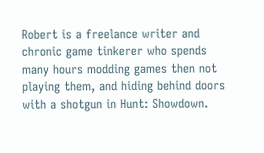Robert is a freelance writer and chronic game tinkerer who spends many hours modding games then not playing them, and hiding behind doors with a shotgun in Hunt: Showdown.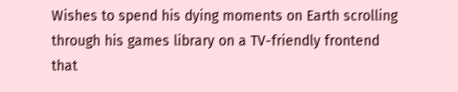Wishes to spend his dying moments on Earth scrolling through his games library on a TV-friendly frontend that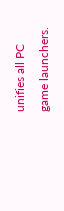unifies all PC game launchers.